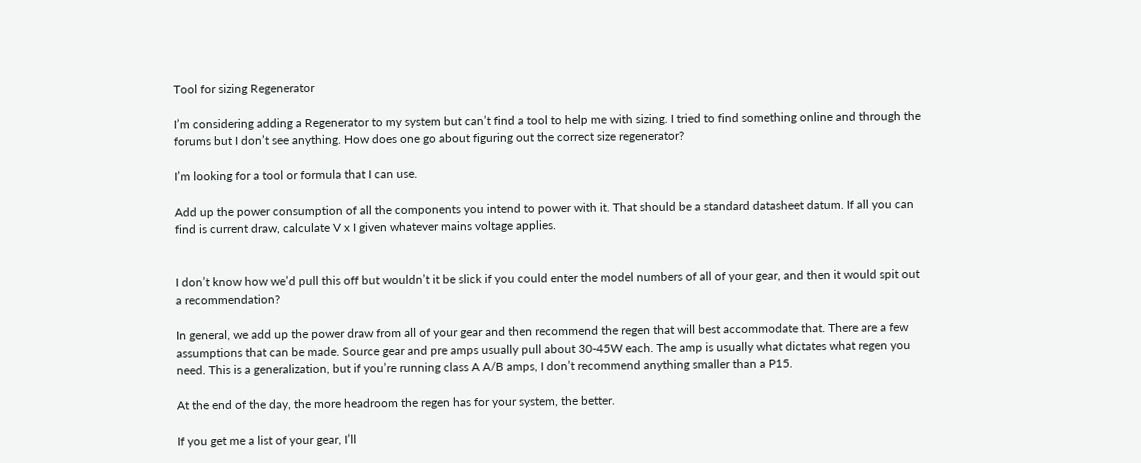Tool for sizing Regenerator

I’m considering adding a Regenerator to my system but can’t find a tool to help me with sizing. I tried to find something online and through the forums but I don’t see anything. How does one go about figuring out the correct size regenerator?

I’m looking for a tool or formula that I can use.

Add up the power consumption of all the components you intend to power with it. That should be a standard datasheet datum. If all you can find is current draw, calculate V x I given whatever mains voltage applies.


I don’t know how we’d pull this off but wouldn’t it be slick if you could enter the model numbers of all of your gear, and then it would spit out a recommendation?

In general, we add up the power draw from all of your gear and then recommend the regen that will best accommodate that. There are a few assumptions that can be made. Source gear and pre amps usually pull about 30-45W each. The amp is usually what dictates what regen you need. This is a generalization, but if you’re running class A A/B amps, I don’t recommend anything smaller than a P15.

At the end of the day, the more headroom the regen has for your system, the better.

If you get me a list of your gear, I’ll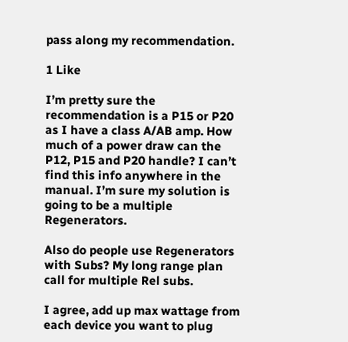pass along my recommendation.

1 Like

I’m pretty sure the recommendation is a P15 or P20 as I have a class A/AB amp. How much of a power draw can the P12, P15 and P20 handle? I can’t find this info anywhere in the manual. I’m sure my solution is going to be a multiple Regenerators.

Also do people use Regenerators with Subs? My long range plan call for multiple Rel subs.

I agree, add up max wattage from each device you want to plug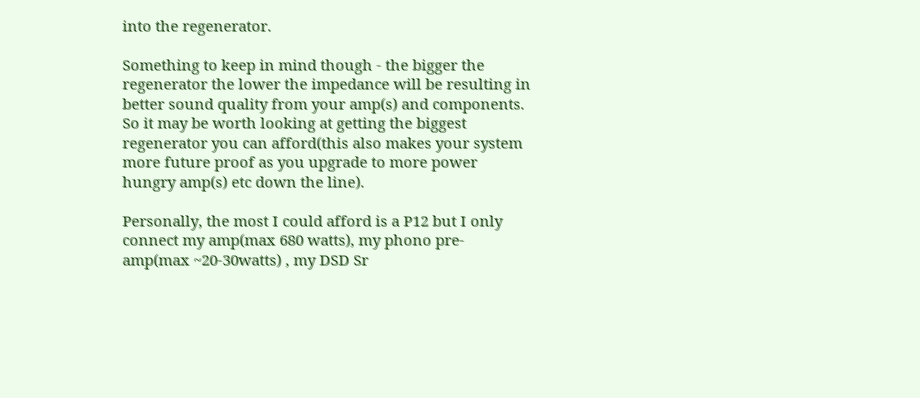into the regenerator.

Something to keep in mind though - the bigger the regenerator the lower the impedance will be resulting in better sound quality from your amp(s) and components. So it may be worth looking at getting the biggest regenerator you can afford(this also makes your system more future proof as you upgrade to more power hungry amp(s) etc down the line).

Personally, the most I could afford is a P12 but I only connect my amp(max 680 watts), my phono pre-amp(max ~20-30watts) , my DSD Sr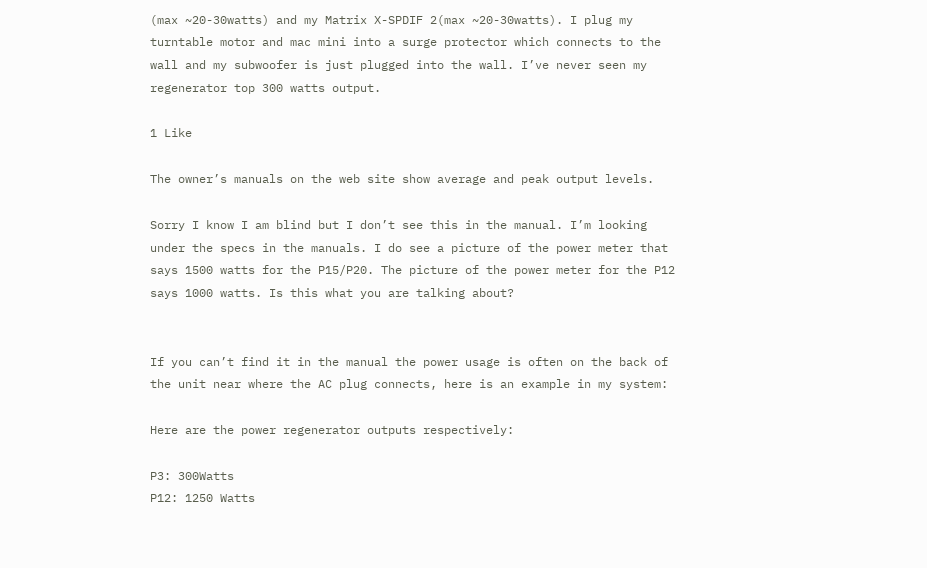(max ~20-30watts) and my Matrix X-SPDIF 2(max ~20-30watts). I plug my turntable motor and mac mini into a surge protector which connects to the wall and my subwoofer is just plugged into the wall. I’ve never seen my regenerator top 300 watts output.

1 Like

The owner’s manuals on the web site show average and peak output levels.

Sorry I know I am blind but I don’t see this in the manual. I’m looking under the specs in the manuals. I do see a picture of the power meter that says 1500 watts for the P15/P20. The picture of the power meter for the P12 says 1000 watts. Is this what you are talking about?


If you can’t find it in the manual the power usage is often on the back of the unit near where the AC plug connects, here is an example in my system:

Here are the power regenerator outputs respectively:

P3: 300Watts
P12: 1250 Watts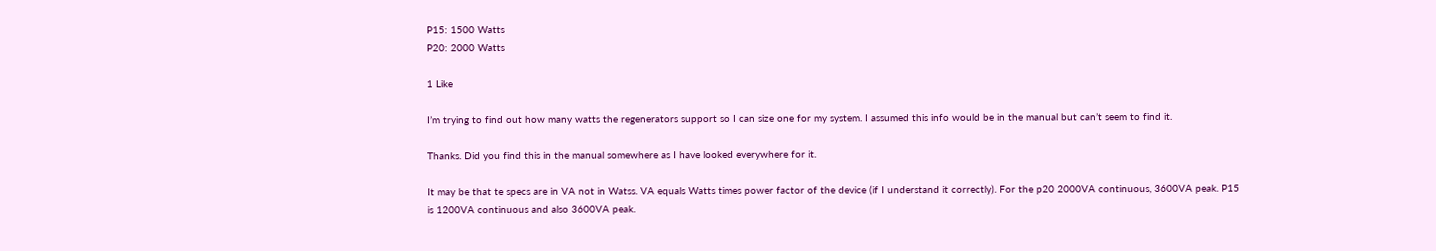P15: 1500 Watts
P20: 2000 Watts

1 Like

I’m trying to find out how many watts the regenerators support so I can size one for my system. I assumed this info would be in the manual but can’t seem to find it.

Thanks. Did you find this in the manual somewhere as I have looked everywhere for it.

It may be that te specs are in VA not in Watss. VA equals Watts times power factor of the device (if I understand it correctly). For the p20 2000VA continuous, 3600VA peak. P15 is 1200VA continuous and also 3600VA peak.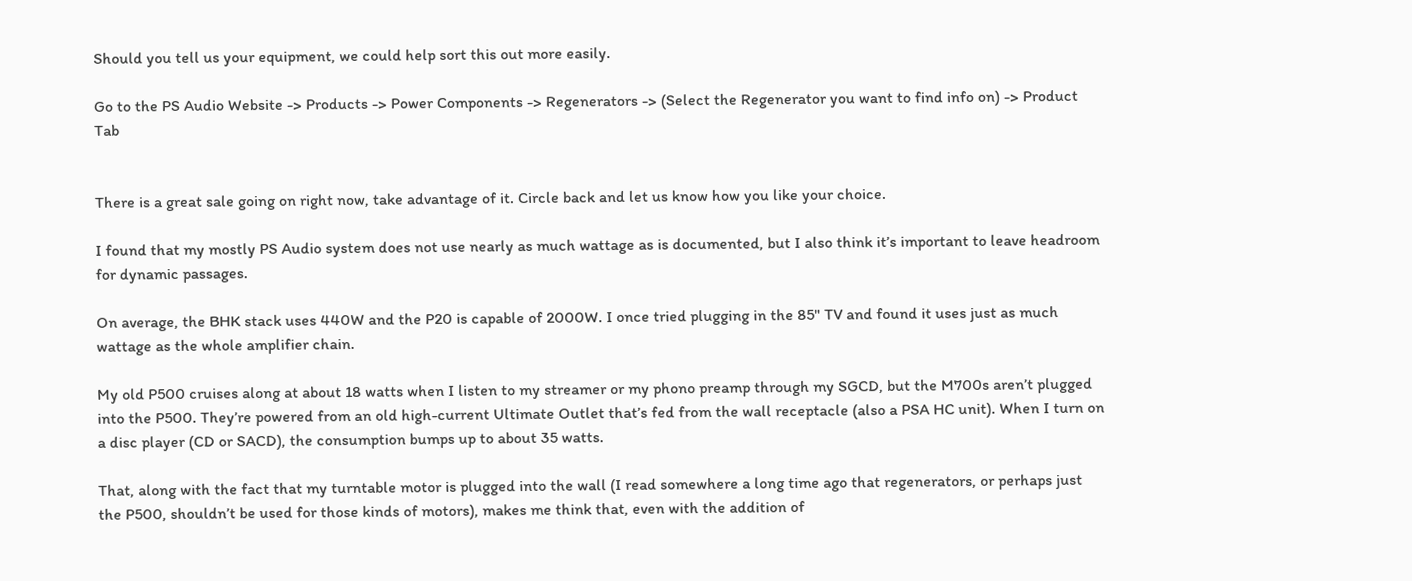Should you tell us your equipment, we could help sort this out more easily.

Go to the PS Audio Website -> Products -> Power Components -> Regenerators -> (Select the Regenerator you want to find info on) -> Product Tab


There is a great sale going on right now, take advantage of it. Circle back and let us know how you like your choice.

I found that my mostly PS Audio system does not use nearly as much wattage as is documented, but I also think it’s important to leave headroom for dynamic passages.

On average, the BHK stack uses 440W and the P20 is capable of 2000W. I once tried plugging in the 85" TV and found it uses just as much wattage as the whole amplifier chain.

My old P500 cruises along at about 18 watts when I listen to my streamer or my phono preamp through my SGCD, but the M700s aren’t plugged into the P500. They’re powered from an old high-current Ultimate Outlet that’s fed from the wall receptacle (also a PSA HC unit). When I turn on a disc player (CD or SACD), the consumption bumps up to about 35 watts.

That, along with the fact that my turntable motor is plugged into the wall (I read somewhere a long time ago that regenerators, or perhaps just the P500, shouldn’t be used for those kinds of motors), makes me think that, even with the addition of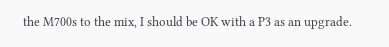the M700s to the mix, I should be OK with a P3 as an upgrade.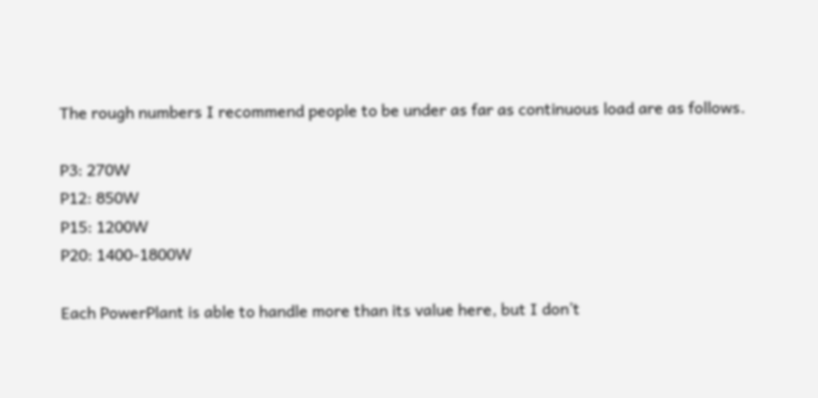The rough numbers I recommend people to be under as far as continuous load are as follows.

P3: 270W
P12: 850W
P15: 1200W
P20: 1400-1800W

Each PowerPlant is able to handle more than its value here, but I don’t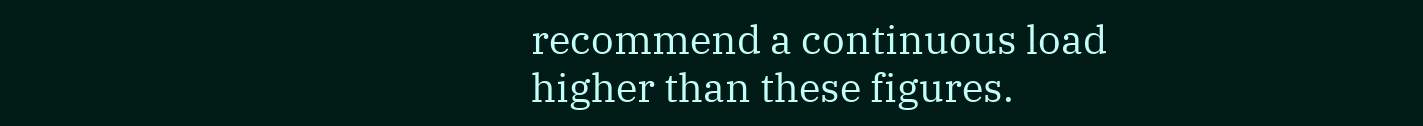recommend a continuous load higher than these figures.